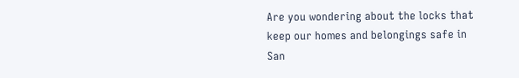Are you wondering about the locks that keep our homes and belongings safe in San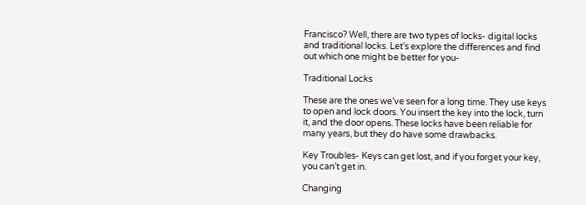Francisco? Well, there are two types of locks- digital locks and traditional locks. Let’s explore the differences and find out which one might be better for you-

Traditional Locks

These are the ones we’ve seen for a long time. They use keys to open and lock doors. You insert the key into the lock, turn it, and the door opens. These locks have been reliable for many years, but they do have some drawbacks.

Key Troubles- Keys can get lost, and if you forget your key, you can’t get in.

Changing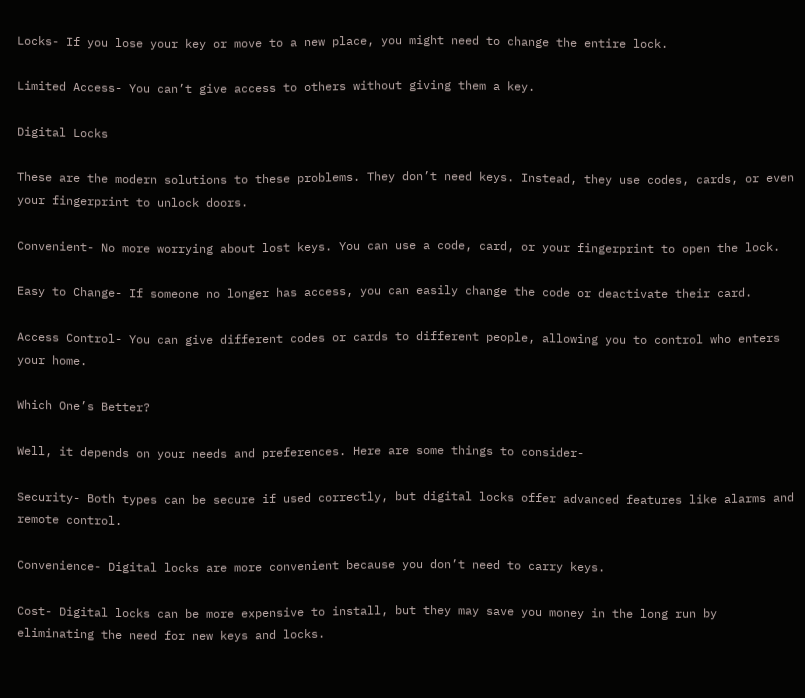Locks- If you lose your key or move to a new place, you might need to change the entire lock.

Limited Access- You can’t give access to others without giving them a key.

Digital Locks

These are the modern solutions to these problems. They don’t need keys. Instead, they use codes, cards, or even your fingerprint to unlock doors.

Convenient- No more worrying about lost keys. You can use a code, card, or your fingerprint to open the lock.

Easy to Change- If someone no longer has access, you can easily change the code or deactivate their card.

Access Control- You can give different codes or cards to different people, allowing you to control who enters your home.

Which One’s Better?

Well, it depends on your needs and preferences. Here are some things to consider-

Security- Both types can be secure if used correctly, but digital locks offer advanced features like alarms and remote control.

Convenience- Digital locks are more convenient because you don’t need to carry keys.

Cost- Digital locks can be more expensive to install, but they may save you money in the long run by eliminating the need for new keys and locks.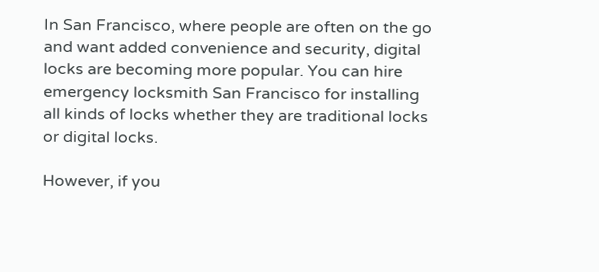In San Francisco, where people are often on the go and want added convenience and security, digital locks are becoming more popular. You can hire emergency locksmith San Francisco for installing all kinds of locks whether they are traditional locks or digital locks.

However, if you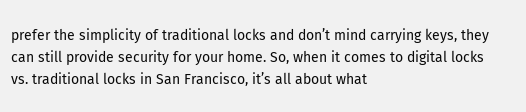prefer the simplicity of traditional locks and don’t mind carrying keys, they can still provide security for your home. So, when it comes to digital locks vs. traditional locks in San Francisco, it’s all about what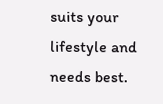suits your lifestyle and needs best.